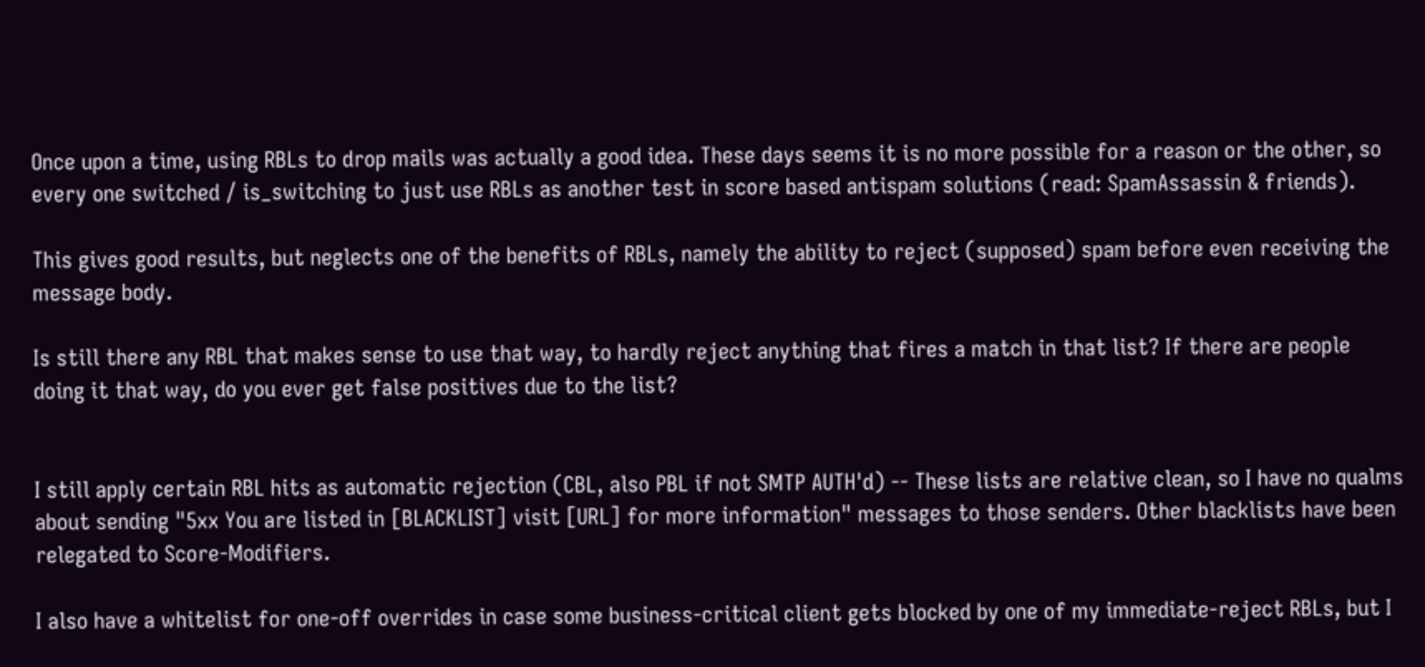Once upon a time, using RBLs to drop mails was actually a good idea. These days seems it is no more possible for a reason or the other, so every one switched / is_switching to just use RBLs as another test in score based antispam solutions (read: SpamAssassin & friends).

This gives good results, but neglects one of the benefits of RBLs, namely the ability to reject (supposed) spam before even receiving the message body.

Is still there any RBL that makes sense to use that way, to hardly reject anything that fires a match in that list? If there are people doing it that way, do you ever get false positives due to the list?


I still apply certain RBL hits as automatic rejection (CBL, also PBL if not SMTP AUTH'd) -- These lists are relative clean, so I have no qualms about sending "5xx You are listed in [BLACKLIST] visit [URL] for more information" messages to those senders. Other blacklists have been relegated to Score-Modifiers.

I also have a whitelist for one-off overrides in case some business-critical client gets blocked by one of my immediate-reject RBLs, but I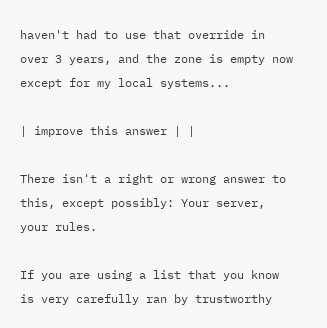haven't had to use that override in over 3 years, and the zone is empty now except for my local systems...

| improve this answer | |

There isn't a right or wrong answer to this, except possibly: Your server, your rules.

If you are using a list that you know is very carefully ran by trustworthy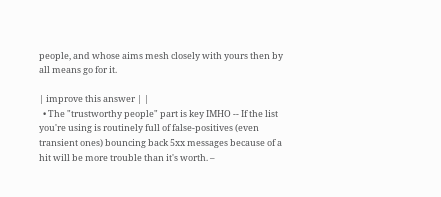people, and whose aims mesh closely with yours then by all means go for it.

| improve this answer | |
  • The "trustworthy people" part is key IMHO -- If the list you're using is routinely full of false-positives (even transient ones) bouncing back 5xx messages because of a hit will be more trouble than it's worth. –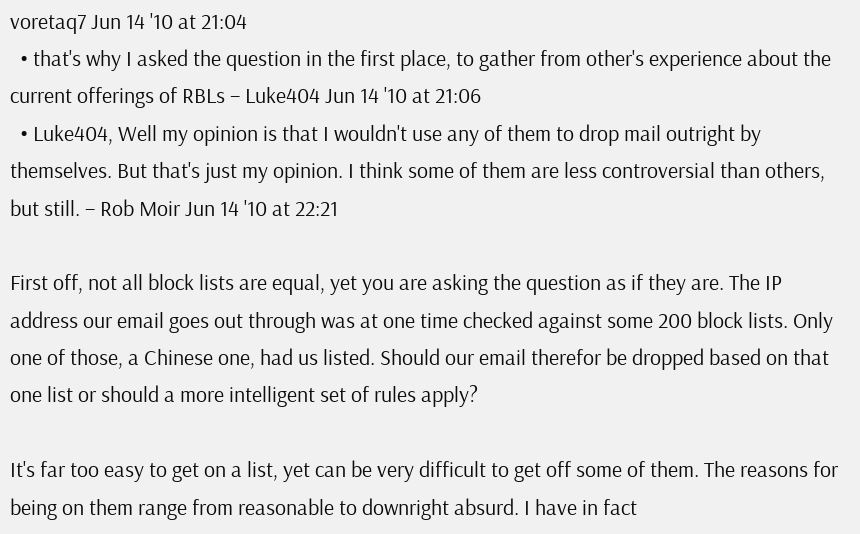voretaq7 Jun 14 '10 at 21:04
  • that's why I asked the question in the first place, to gather from other's experience about the current offerings of RBLs – Luke404 Jun 14 '10 at 21:06
  • Luke404, Well my opinion is that I wouldn't use any of them to drop mail outright by themselves. But that's just my opinion. I think some of them are less controversial than others, but still. – Rob Moir Jun 14 '10 at 22:21

First off, not all block lists are equal, yet you are asking the question as if they are. The IP address our email goes out through was at one time checked against some 200 block lists. Only one of those, a Chinese one, had us listed. Should our email therefor be dropped based on that one list or should a more intelligent set of rules apply?

It's far too easy to get on a list, yet can be very difficult to get off some of them. The reasons for being on them range from reasonable to downright absurd. I have in fact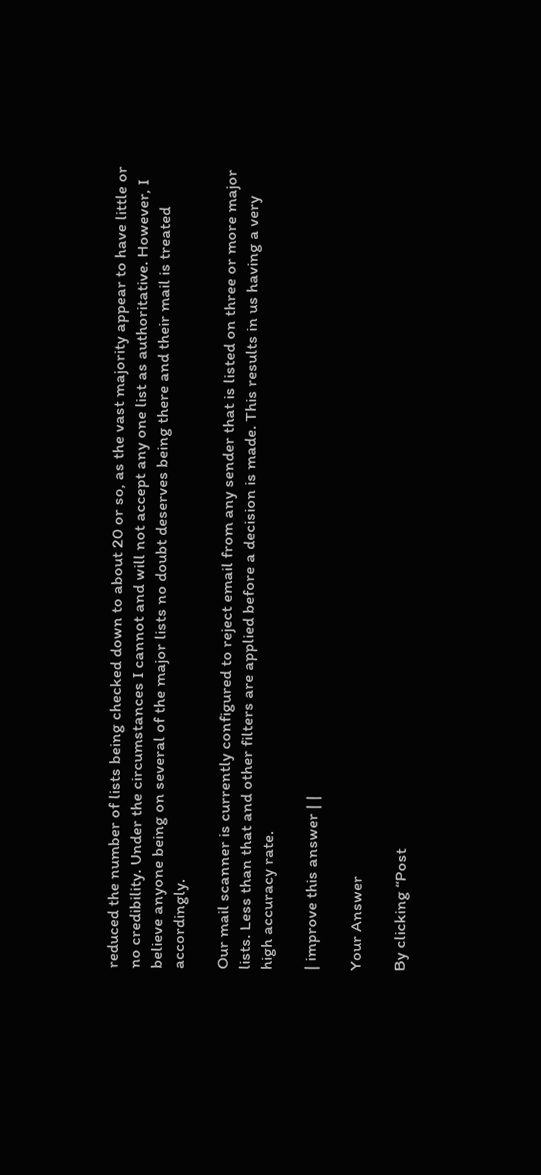reduced the number of lists being checked down to about 20 or so, as the vast majority appear to have little or no credibility. Under the circumstances I cannot and will not accept any one list as authoritative. However, I believe anyone being on several of the major lists no doubt deserves being there and their mail is treated accordingly.

Our mail scanner is currently configured to reject email from any sender that is listed on three or more major lists. Less than that and other filters are applied before a decision is made. This results in us having a very high accuracy rate.

| improve this answer | |

Your Answer

By clicking “Post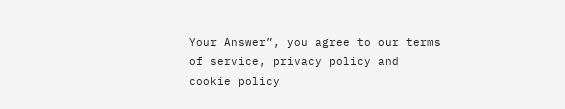Your Answer”, you agree to our terms of service, privacy policy and cookie policy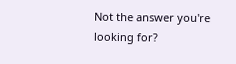Not the answer you're looking for?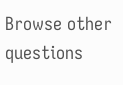Browse other questions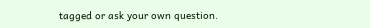tagged or ask your own question.